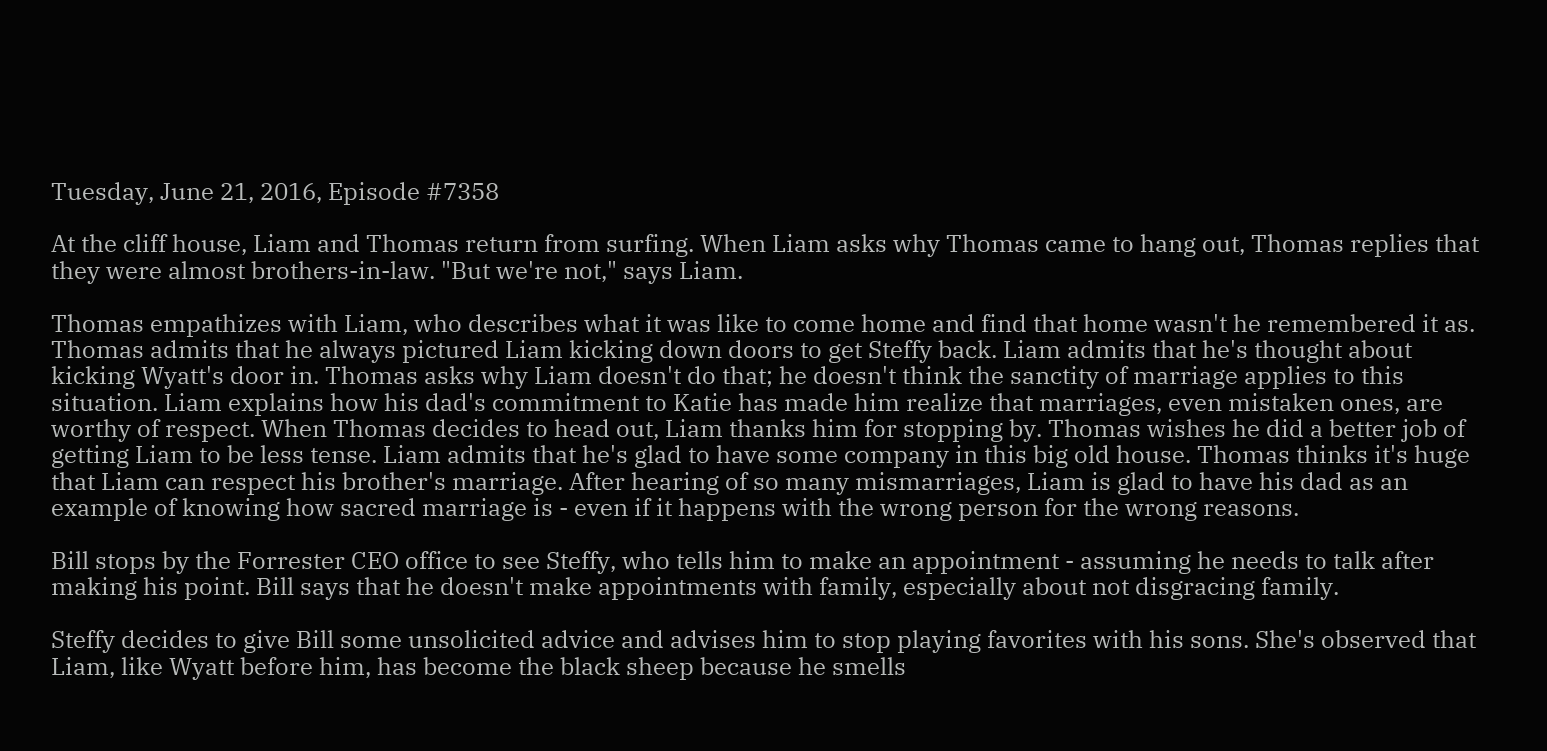Tuesday, June 21, 2016, Episode #7358

At the cliff house, Liam and Thomas return from surfing. When Liam asks why Thomas came to hang out, Thomas replies that they were almost brothers-in-law. "But we're not," says Liam.

Thomas empathizes with Liam, who describes what it was like to come home and find that home wasn't he remembered it as. Thomas admits that he always pictured Liam kicking down doors to get Steffy back. Liam admits that he's thought about kicking Wyatt's door in. Thomas asks why Liam doesn't do that; he doesn't think the sanctity of marriage applies to this situation. Liam explains how his dad's commitment to Katie has made him realize that marriages, even mistaken ones, are worthy of respect. When Thomas decides to head out, Liam thanks him for stopping by. Thomas wishes he did a better job of getting Liam to be less tense. Liam admits that he's glad to have some company in this big old house. Thomas thinks it's huge that Liam can respect his brother's marriage. After hearing of so many mismarriages, Liam is glad to have his dad as an example of knowing how sacred marriage is - even if it happens with the wrong person for the wrong reasons.

Bill stops by the Forrester CEO office to see Steffy, who tells him to make an appointment - assuming he needs to talk after making his point. Bill says that he doesn't make appointments with family, especially about not disgracing family.

Steffy decides to give Bill some unsolicited advice and advises him to stop playing favorites with his sons. She's observed that Liam, like Wyatt before him, has become the black sheep because he smells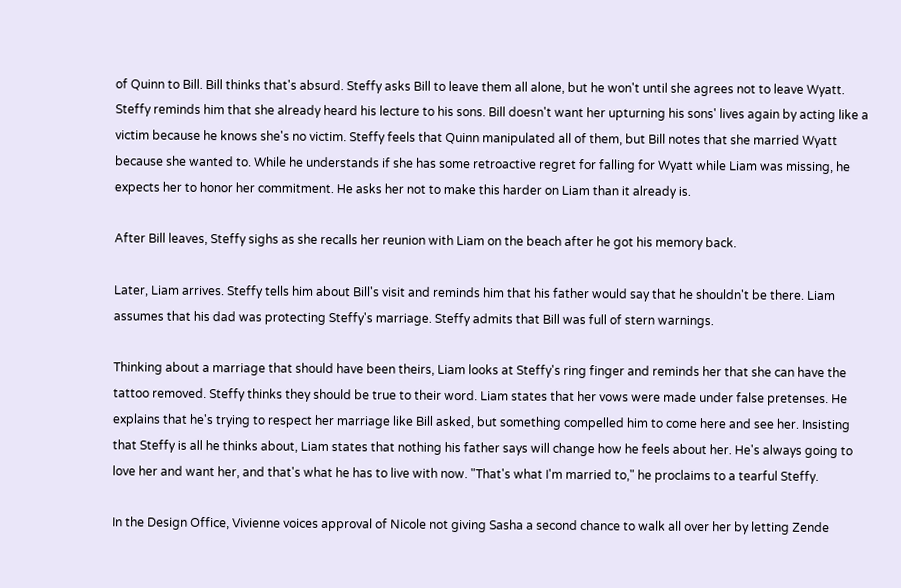of Quinn to Bill. Bill thinks that's absurd. Steffy asks Bill to leave them all alone, but he won't until she agrees not to leave Wyatt. Steffy reminds him that she already heard his lecture to his sons. Bill doesn't want her upturning his sons' lives again by acting like a victim because he knows she's no victim. Steffy feels that Quinn manipulated all of them, but Bill notes that she married Wyatt because she wanted to. While he understands if she has some retroactive regret for falling for Wyatt while Liam was missing, he expects her to honor her commitment. He asks her not to make this harder on Liam than it already is.

After Bill leaves, Steffy sighs as she recalls her reunion with Liam on the beach after he got his memory back.

Later, Liam arrives. Steffy tells him about Bill's visit and reminds him that his father would say that he shouldn't be there. Liam assumes that his dad was protecting Steffy's marriage. Steffy admits that Bill was full of stern warnings.

Thinking about a marriage that should have been theirs, Liam looks at Steffy's ring finger and reminds her that she can have the tattoo removed. Steffy thinks they should be true to their word. Liam states that her vows were made under false pretenses. He explains that he's trying to respect her marriage like Bill asked, but something compelled him to come here and see her. Insisting that Steffy is all he thinks about, Liam states that nothing his father says will change how he feels about her. He's always going to love her and want her, and that's what he has to live with now. "That's what I'm married to," he proclaims to a tearful Steffy.

In the Design Office, Vivienne voices approval of Nicole not giving Sasha a second chance to walk all over her by letting Zende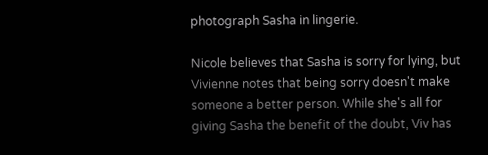photograph Sasha in lingerie.

Nicole believes that Sasha is sorry for lying, but Vivienne notes that being sorry doesn't make someone a better person. While she's all for giving Sasha the benefit of the doubt, Viv has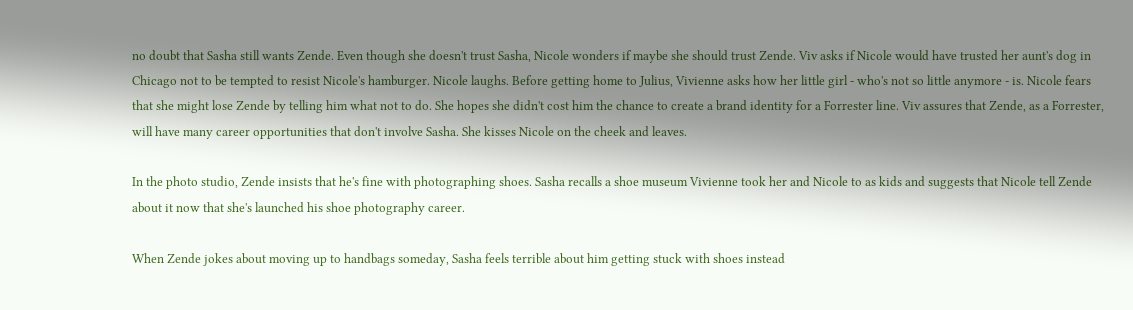no doubt that Sasha still wants Zende. Even though she doesn't trust Sasha, Nicole wonders if maybe she should trust Zende. Viv asks if Nicole would have trusted her aunt's dog in Chicago not to be tempted to resist Nicole's hamburger. Nicole laughs. Before getting home to Julius, Vivienne asks how her little girl - who's not so little anymore - is. Nicole fears that she might lose Zende by telling him what not to do. She hopes she didn't cost him the chance to create a brand identity for a Forrester line. Viv assures that Zende, as a Forrester, will have many career opportunities that don't involve Sasha. She kisses Nicole on the cheek and leaves.

In the photo studio, Zende insists that he's fine with photographing shoes. Sasha recalls a shoe museum Vivienne took her and Nicole to as kids and suggests that Nicole tell Zende about it now that she's launched his shoe photography career.

When Zende jokes about moving up to handbags someday, Sasha feels terrible about him getting stuck with shoes instead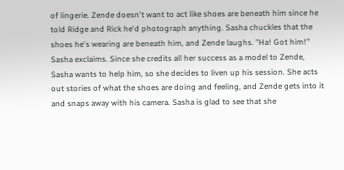of lingerie. Zende doesn't want to act like shoes are beneath him since he told Ridge and Rick he'd photograph anything. Sasha chuckles that the shoes he's wearing are beneath him, and Zende laughs. "Ha! Got him!" Sasha exclaims. Since she credits all her success as a model to Zende, Sasha wants to help him, so she decides to liven up his session. She acts out stories of what the shoes are doing and feeling, and Zende gets into it and snaps away with his camera. Sasha is glad to see that she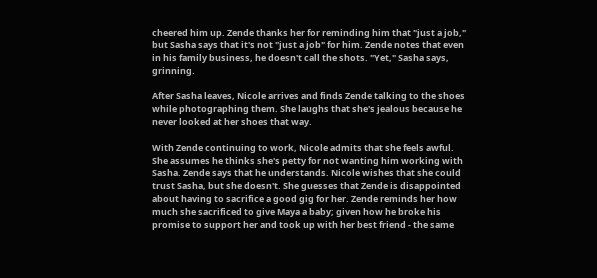cheered him up. Zende thanks her for reminding him that "just a job," but Sasha says that it's not "just a job" for him. Zende notes that even in his family business, he doesn't call the shots. "Yet," Sasha says, grinning.

After Sasha leaves, Nicole arrives and finds Zende talking to the shoes while photographing them. She laughs that she's jealous because he never looked at her shoes that way.

With Zende continuing to work, Nicole admits that she feels awful. She assumes he thinks she's petty for not wanting him working with Sasha. Zende says that he understands. Nicole wishes that she could trust Sasha, but she doesn't. She guesses that Zende is disappointed about having to sacrifice a good gig for her. Zende reminds her how much she sacrificed to give Maya a baby; given how he broke his promise to support her and took up with her best friend - the same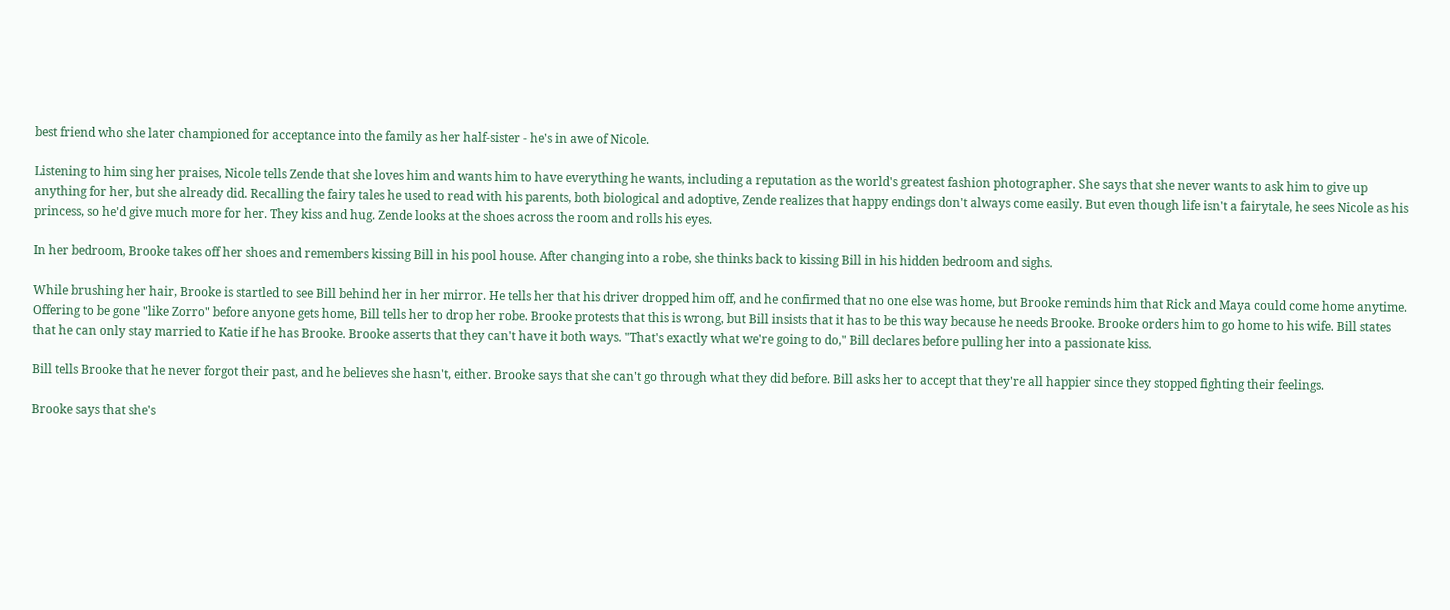best friend who she later championed for acceptance into the family as her half-sister - he's in awe of Nicole.

Listening to him sing her praises, Nicole tells Zende that she loves him and wants him to have everything he wants, including a reputation as the world's greatest fashion photographer. She says that she never wants to ask him to give up anything for her, but she already did. Recalling the fairy tales he used to read with his parents, both biological and adoptive, Zende realizes that happy endings don't always come easily. But even though life isn't a fairytale, he sees Nicole as his princess, so he'd give much more for her. They kiss and hug. Zende looks at the shoes across the room and rolls his eyes.

In her bedroom, Brooke takes off her shoes and remembers kissing Bill in his pool house. After changing into a robe, she thinks back to kissing Bill in his hidden bedroom and sighs.

While brushing her hair, Brooke is startled to see Bill behind her in her mirror. He tells her that his driver dropped him off, and he confirmed that no one else was home, but Brooke reminds him that Rick and Maya could come home anytime. Offering to be gone "like Zorro" before anyone gets home, Bill tells her to drop her robe. Brooke protests that this is wrong, but Bill insists that it has to be this way because he needs Brooke. Brooke orders him to go home to his wife. Bill states that he can only stay married to Katie if he has Brooke. Brooke asserts that they can't have it both ways. "That's exactly what we're going to do," Bill declares before pulling her into a passionate kiss.

Bill tells Brooke that he never forgot their past, and he believes she hasn't, either. Brooke says that she can't go through what they did before. Bill asks her to accept that they're all happier since they stopped fighting their feelings.

Brooke says that she's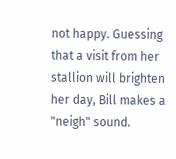not happy. Guessing that a visit from her stallion will brighten her day, Bill makes a "neigh" sound.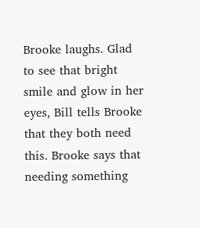Brooke laughs. Glad to see that bright smile and glow in her eyes, Bill tells Brooke that they both need this. Brooke says that needing something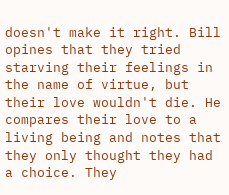doesn't make it right. Bill opines that they tried starving their feelings in the name of virtue, but their love wouldn't die. He compares their love to a living being and notes that they only thought they had a choice. They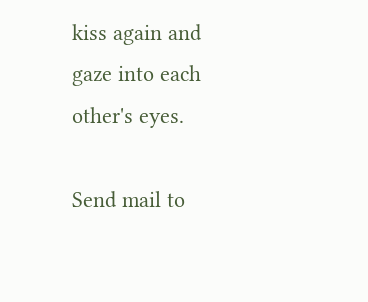kiss again and gaze into each other's eyes.

Send mail to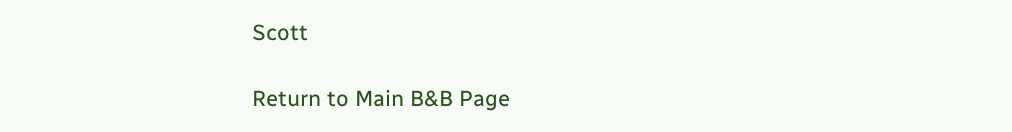Scott

Return to Main B&B Page